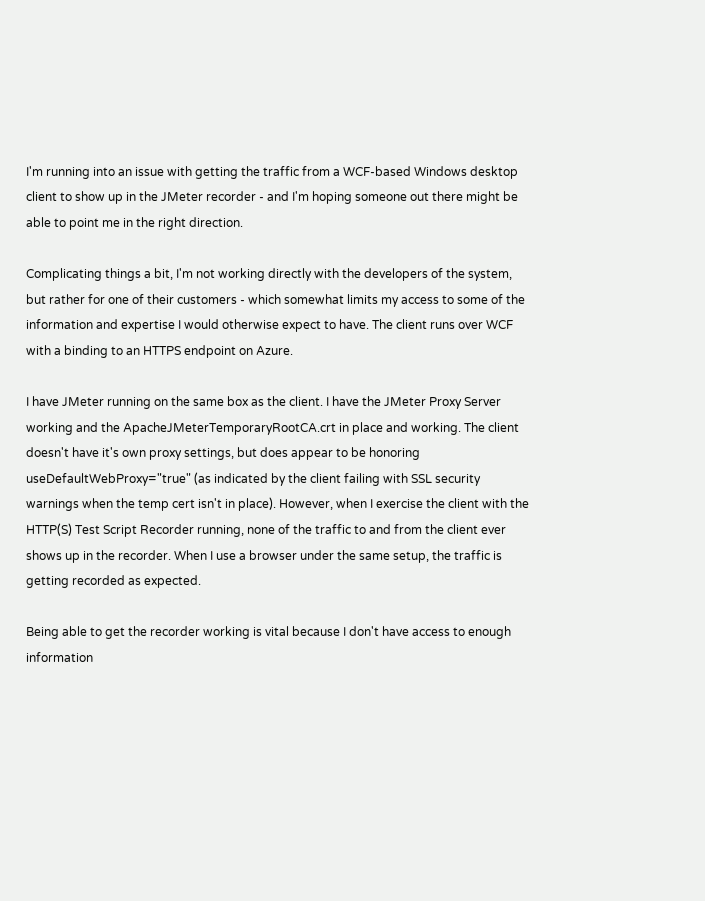I'm running into an issue with getting the traffic from a WCF-based Windows desktop client to show up in the JMeter recorder - and I'm hoping someone out there might be able to point me in the right direction.

Complicating things a bit, I'm not working directly with the developers of the system, but rather for one of their customers - which somewhat limits my access to some of the information and expertise I would otherwise expect to have. The client runs over WCF with a binding to an HTTPS endpoint on Azure.

I have JMeter running on the same box as the client. I have the JMeter Proxy Server working and the ApacheJMeterTemporaryRootCA.crt in place and working. The client doesn't have it's own proxy settings, but does appear to be honoring useDefaultWebProxy="true" (as indicated by the client failing with SSL security warnings when the temp cert isn't in place). However, when I exercise the client with the HTTP(S) Test Script Recorder running, none of the traffic to and from the client ever shows up in the recorder. When I use a browser under the same setup, the traffic is getting recorded as expected.

Being able to get the recorder working is vital because I don't have access to enough information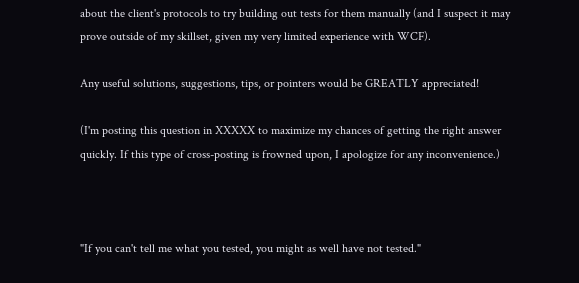about the client's protocols to try building out tests for them manually (and I suspect it may prove outside of my skillset, given my very limited experience with WCF).

Any useful solutions, suggestions, tips, or pointers would be GREATLY appreciated!

(I'm posting this question in XXXXX to maximize my chances of getting the right answer quickly. If this type of cross-posting is frowned upon, I apologize for any inconvenience.)



"If you can't tell me what you tested, you might as well have not tested."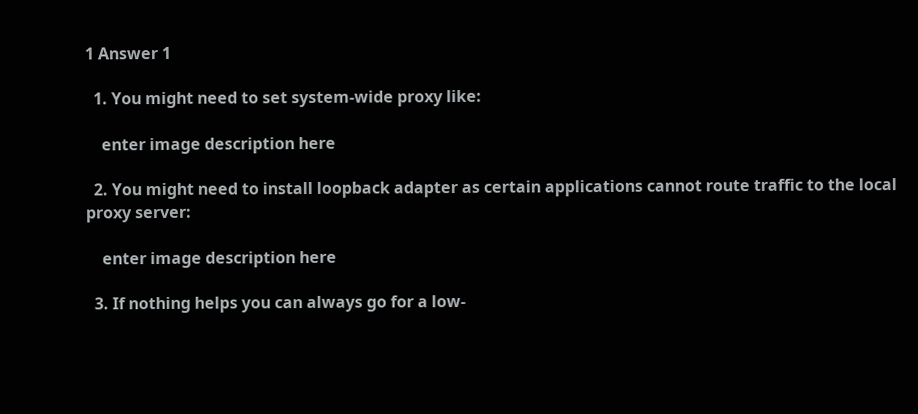1 Answer 1

  1. You might need to set system-wide proxy like:

    enter image description here

  2. You might need to install loopback adapter as certain applications cannot route traffic to the local proxy server:

    enter image description here

  3. If nothing helps you can always go for a low-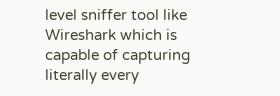level sniffer tool like Wireshark which is capable of capturing literally every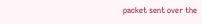packet sent over the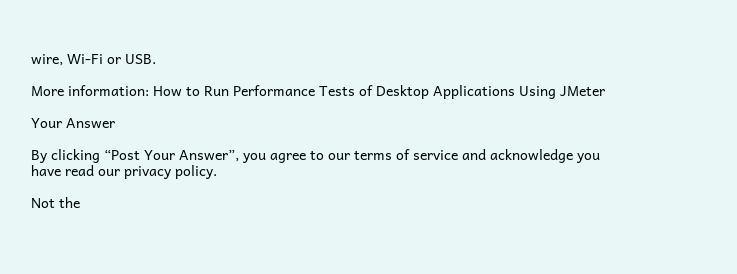wire, Wi-Fi or USB.

More information: How to Run Performance Tests of Desktop Applications Using JMeter

Your Answer

By clicking “Post Your Answer”, you agree to our terms of service and acknowledge you have read our privacy policy.

Not the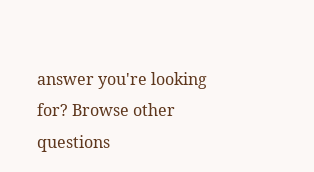answer you're looking for? Browse other questions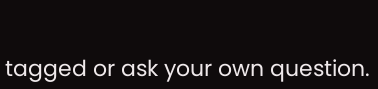tagged or ask your own question.